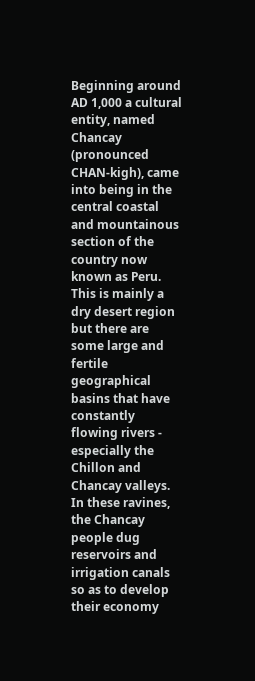Beginning around AD 1,000 a cultural entity, named Chancay (pronounced CHAN-kigh), came into being in the central coastal and mountainous section of the country now known as Peru.  This is mainly a dry desert region but there are some large and fertile geographical basins that have constantly flowing rivers - especially the Chillon and Chancay valleys.  In these ravines, the Chancay people dug reservoirs and irrigation canals so as to develop their economy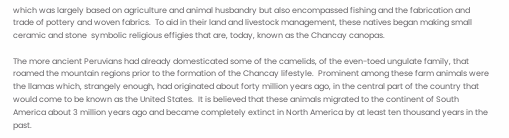which was largely based on agriculture and animal husbandry but also encompassed fishing and the fabrication and trade of pottery and woven fabrics.  To aid in their land and livestock management, these natives began making small ceramic and stone  symbolic religious effigies that are, today, known as the Chancay canopas.

The more ancient Peruvians had already domesticated some of the camelids, of the even-toed ungulate family, that roamed the mountain regions prior to the formation of the Chancay lifestyle.  Prominent among these farm animals were the llamas which, strangely enough, had originated about forty million years ago, in the central part of the country that would come to be known as the United States.  It is believed that these animals migrated to the continent of South America about 3 million years ago and became completely extinct in North America by at least ten thousand years in the past.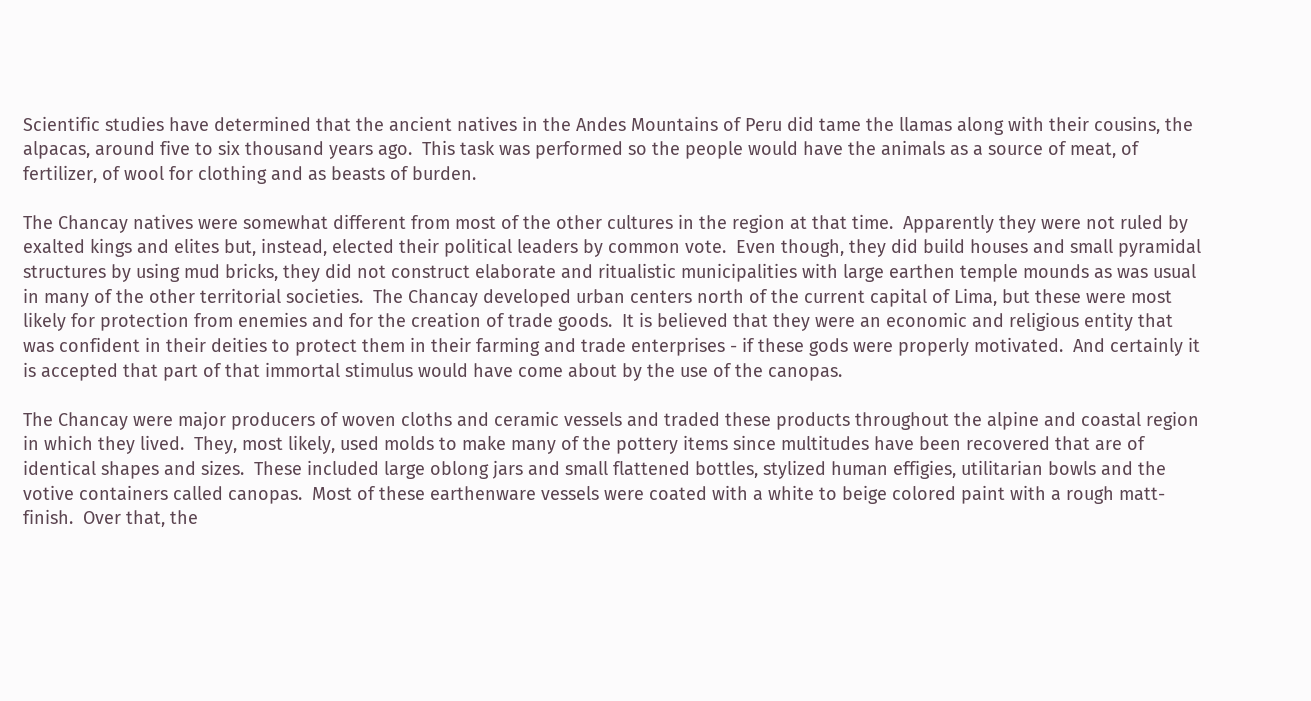Scientific studies have determined that the ancient natives in the Andes Mountains of Peru did tame the llamas along with their cousins, the alpacas, around five to six thousand years ago.  This task was performed so the people would have the animals as a source of meat, of fertilizer, of wool for clothing and as beasts of burden.

The Chancay natives were somewhat different from most of the other cultures in the region at that time.  Apparently they were not ruled by exalted kings and elites but, instead, elected their political leaders by common vote.  Even though, they did build houses and small pyramidal structures by using mud bricks, they did not construct elaborate and ritualistic municipalities with large earthen temple mounds as was usual in many of the other territorial societies.  The Chancay developed urban centers north of the current capital of Lima, but these were most likely for protection from enemies and for the creation of trade goods.  It is believed that they were an economic and religious entity that was confident in their deities to protect them in their farming and trade enterprises - if these gods were properly motivated.  And certainly it is accepted that part of that immortal stimulus would have come about by the use of the canopas.

The Chancay were major producers of woven cloths and ceramic vessels and traded these products throughout the alpine and coastal region in which they lived.  They, most likely, used molds to make many of the pottery items since multitudes have been recovered that are of identical shapes and sizes.  These included large oblong jars and small flattened bottles, stylized human effigies, utilitarian bowls and the votive containers called canopas.  Most of these earthenware vessels were coated with a white to beige colored paint with a rough matt-finish.  Over that, the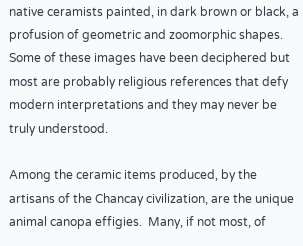native ceramists painted, in dark brown or black, a profusion of geometric and zoomorphic shapes.  Some of these images have been deciphered but most are probably religious references that defy modern interpretations and they may never be truly understood.

Among the ceramic items produced, by the artisans of the Chancay civilization, are the unique animal canopa effigies.  Many, if not most, of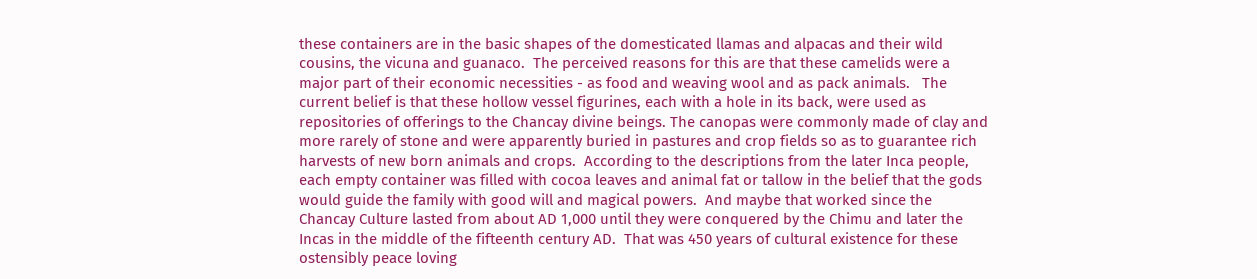these containers are in the basic shapes of the domesticated llamas and alpacas and their wild cousins, the vicuna and guanaco.  The perceived reasons for this are that these camelids were a major part of their economic necessities - as food and weaving wool and as pack animals.   The current belief is that these hollow vessel figurines, each with a hole in its back, were used as repositories of offerings to the Chancay divine beings. The canopas were commonly made of clay and more rarely of stone and were apparently buried in pastures and crop fields so as to guarantee rich harvests of new born animals and crops.  According to the descriptions from the later Inca people, each empty container was filled with cocoa leaves and animal fat or tallow in the belief that the gods would guide the family with good will and magical powers.  And maybe that worked since the Chancay Culture lasted from about AD 1,000 until they were conquered by the Chimu and later the Incas in the middle of the fifteenth century AD.  That was 450 years of cultural existence for these ostensibly peace loving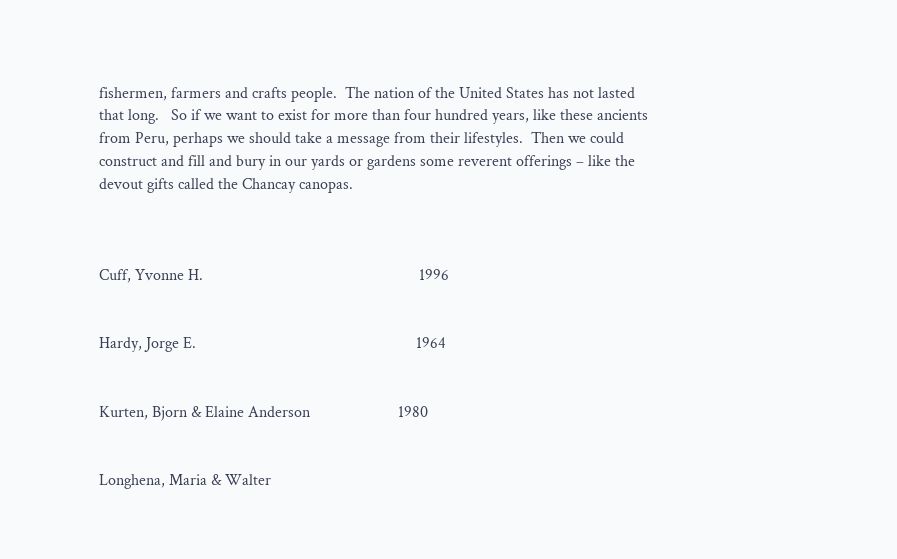fishermen, farmers and crafts people.  The nation of the United States has not lasted that long.   So if we want to exist for more than four hundred years, like these ancients from Peru, perhaps we should take a message from their lifestyles.  Then we could construct and fill and bury in our yards or gardens some reverent offerings – like the devout gifts called the Chancay canopas.



Cuff, Yvonne H.                                                      1996


Hardy, Jorge E.                                                       1964


Kurten, Bjorn & Elaine Anderson                      1980


Longhena, Maria & Walter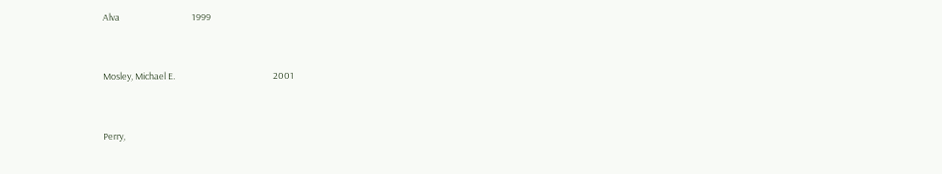Alva                                    1999


Mosley, Michael E.                                                 2001


Perry,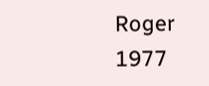Roger                                                                        1977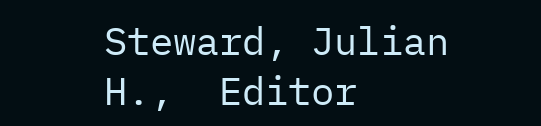Steward, Julian H.,  Editor